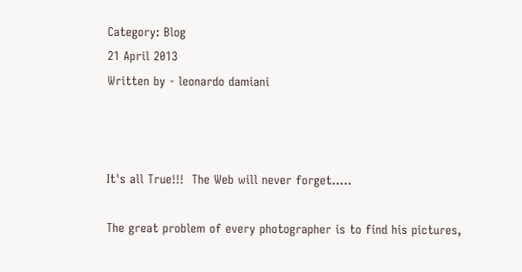Category: Blog
21 April 2013
Written by - leonardo damiani



It's all True!!!  The Web will never forget.....

The great problem of every photographer is to find his pictures,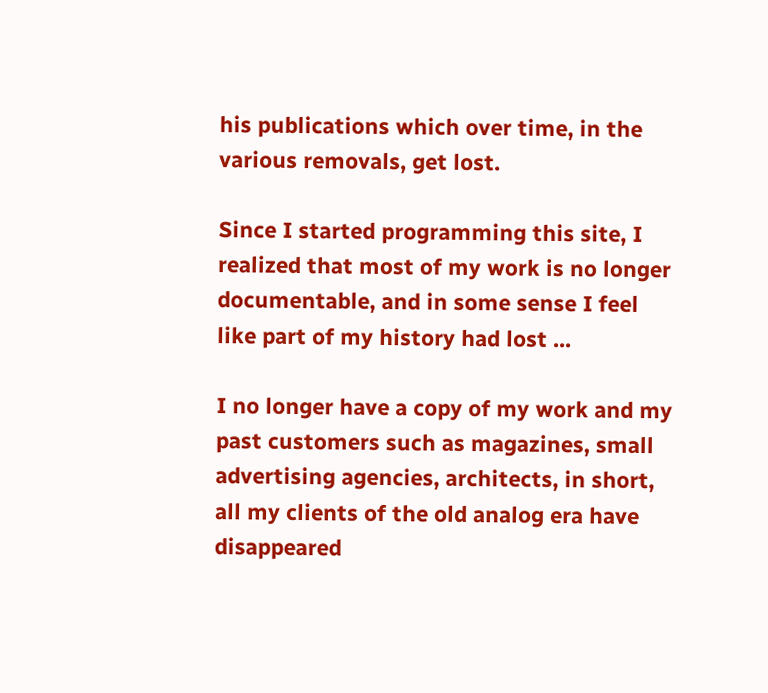his publications which over time, in the various removals, get lost.

Since I started programming this site, I realized that most of my work is no longer documentable, and in some sense I feel like part of my history had lost ...

I no longer have a copy of my work and my past customers such as magazines, small advertising agencies, architects, in short, all my clients of the old analog era have disappeared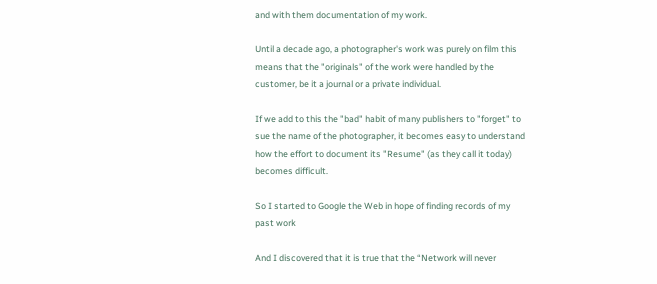and with them documentation of my work.

Until a decade ago, a photographer's work was purely on film this means that the "originals" of the work were handled by the customer, be it a journal or a private individual.

If we add to this the "bad" habit of many publishers to "forget" to sue the name of the photographer, it becomes easy to understand how the effort to document its "Resume" (as they call it today) becomes difficult.

So I started to Google the Web in hope of finding records of my past work

And I discovered that it is true that the “Network will never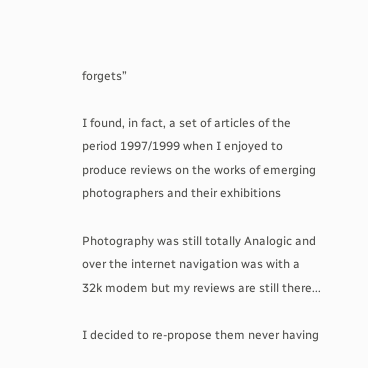forgets”

I found, in fact, a set of articles of the period 1997/1999 when I enjoyed to produce reviews on the works of emerging photographers and their exhibitions

Photography was still totally Analogic and over the internet navigation was with a 32k modem but my reviews are still there...

I decided to re-propose them never having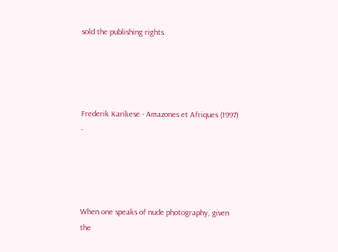sold the publishing rights.




Frederik Karikese - Amazones et Afriques (1997) -




When one speaks of nude photography, given the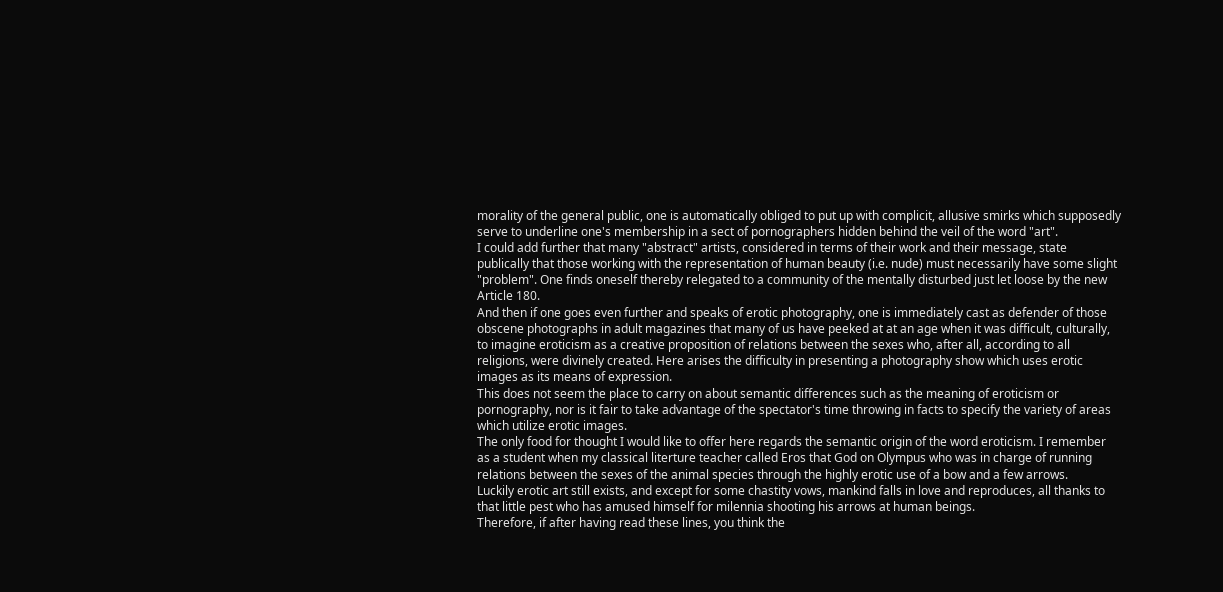morality of the general public, one is automatically obliged to put up with complicit, allusive smirks which supposedly serve to underline one's membership in a sect of pornographers hidden behind the veil of the word "art".
I could add further that many "abstract" artists, considered in terms of their work and their message, state publically that those working with the representation of human beauty (i.e. nude) must necessarily have some slight "problem". One finds oneself thereby relegated to a community of the mentally disturbed just let loose by the new Article 180.
And then if one goes even further and speaks of erotic photography, one is immediately cast as defender of those obscene photographs in adult magazines that many of us have peeked at at an age when it was difficult, culturally, to imagine eroticism as a creative proposition of relations between the sexes who, after all, according to all religions, were divinely created. Here arises the difficulty in presenting a photography show which uses erotic images as its means of expression.
This does not seem the place to carry on about semantic differences such as the meaning of eroticism or pornography, nor is it fair to take advantage of the spectator's time throwing in facts to specify the variety of areas which utilize erotic images.
The only food for thought I would like to offer here regards the semantic origin of the word eroticism. I remember as a student when my classical literture teacher called Eros that God on Olympus who was in charge of running relations between the sexes of the animal species through the highly erotic use of a bow and a few arrows.
Luckily erotic art still exists, and except for some chastity vows, mankind falls in love and reproduces, all thanks to that little pest who has amused himself for milennia shooting his arrows at human beings.
Therefore, if after having read these lines, you think the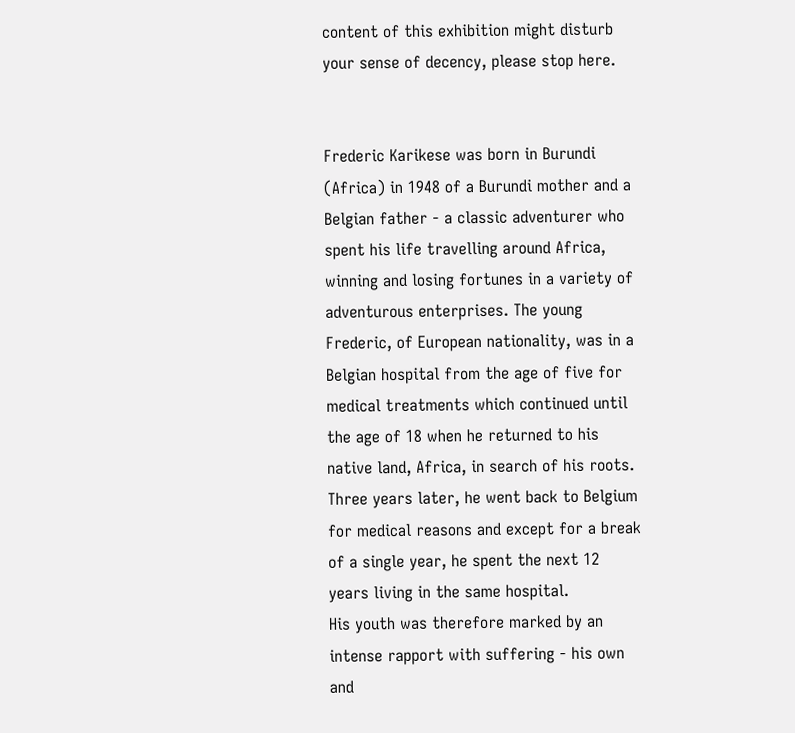content of this exhibition might disturb your sense of decency, please stop here.


Frederic Karikese was born in Burundi (Africa) in 1948 of a Burundi mother and a Belgian father - a classic adventurer who spent his life travelling around Africa, winning and losing fortunes in a variety of adventurous enterprises. The young Frederic, of European nationality, was in a Belgian hospital from the age of five for medical treatments which continued until the age of 18 when he returned to his native land, Africa, in search of his roots. Three years later, he went back to Belgium for medical reasons and except for a break of a single year, he spent the next 12 years living in the same hospital.
His youth was therefore marked by an intense rapport with suffering - his own and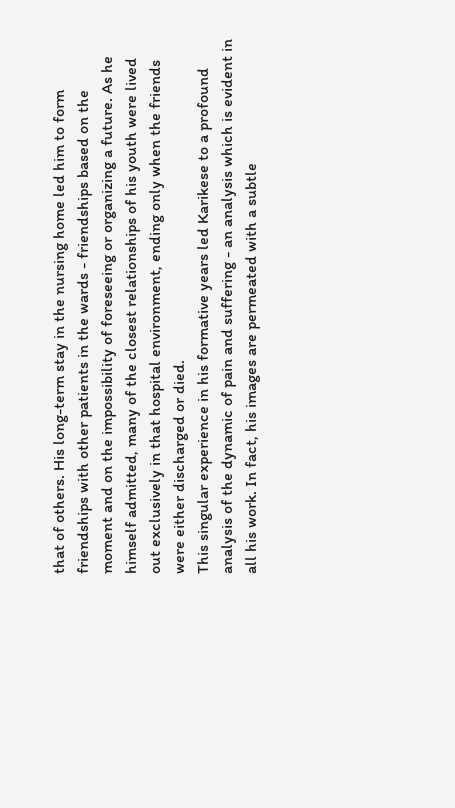that of others. His long-term stay in the nursing home led him to form friendships with other patients in the wards - friendships based on the moment and on the impossibility of foreseeing or organizing a future. As he himself admitted, many of the closest relationships of his youth were lived out exclusively in that hospital environment, ending only when the friends were either discharged or died.
This singular experience in his formative years led Karikese to a profound analysis of the dynamic of pain and suffering - an analysis which is evident in all his work. In fact, his images are permeated with a subtle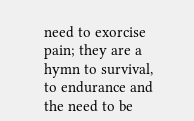need to exorcise pain; they are a hymn to survival, to endurance and the need to be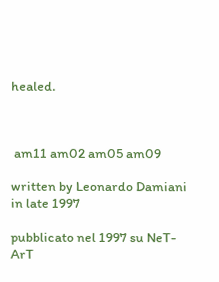healed.



 am11 am02 am05 am09

written by Leonardo Damiani in late 1997

pubblicato nel 1997 su NeT-ArT